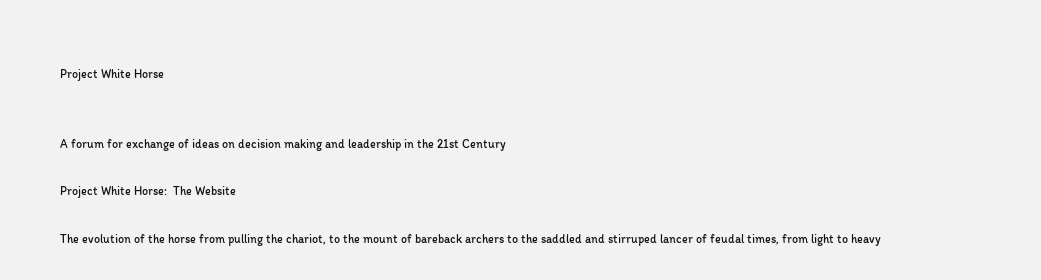Project White Horse


A forum for exchange of ideas on decision making and leadership in the 21st Century

Project White Horse:  The Website

The evolution of the horse from pulling the chariot, to the mount of bareback archers to the saddled and stirruped lancer of feudal times, from light to heavy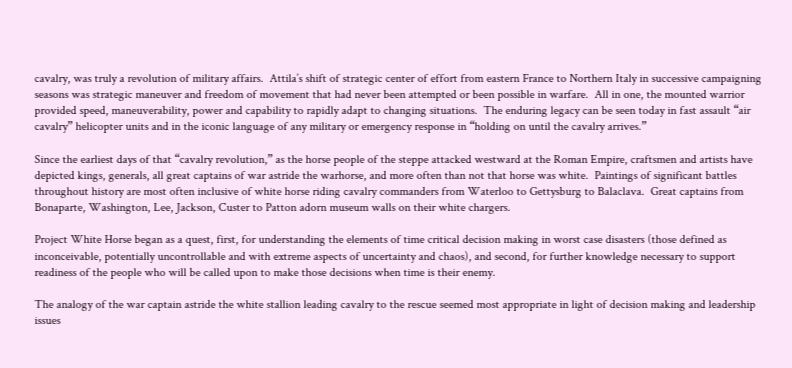cavalry, was truly a revolution of military affairs.  Attila’s shift of strategic center of effort from eastern France to Northern Italy in successive campaigning seasons was strategic maneuver and freedom of movement that had never been attempted or been possible in warfare.  All in one, the mounted warrior provided speed, maneuverability, power and capability to rapidly adapt to changing situations.  The enduring legacy can be seen today in fast assault “air cavalry” helicopter units and in the iconic language of any military or emergency response in “holding on until the cavalry arrives.”

Since the earliest days of that “cavalry revolution,” as the horse people of the steppe attacked westward at the Roman Empire, craftsmen and artists have depicted kings, generals, all great captains of war astride the warhorse, and more often than not that horse was white.  Paintings of significant battles throughout history are most often inclusive of white horse riding cavalry commanders from Waterloo to Gettysburg to Balaclava.  Great captains from Bonaparte, Washington, Lee, Jackson, Custer to Patton adorn museum walls on their white chargers.

Project White Horse began as a quest, first, for understanding the elements of time critical decision making in worst case disasters (those defined as inconceivable, potentially uncontrollable and with extreme aspects of uncertainty and chaos), and second, for further knowledge necessary to support readiness of the people who will be called upon to make those decisions when time is their enemy.

The analogy of the war captain astride the white stallion leading cavalry to the rescue seemed most appropriate in light of decision making and leadership issues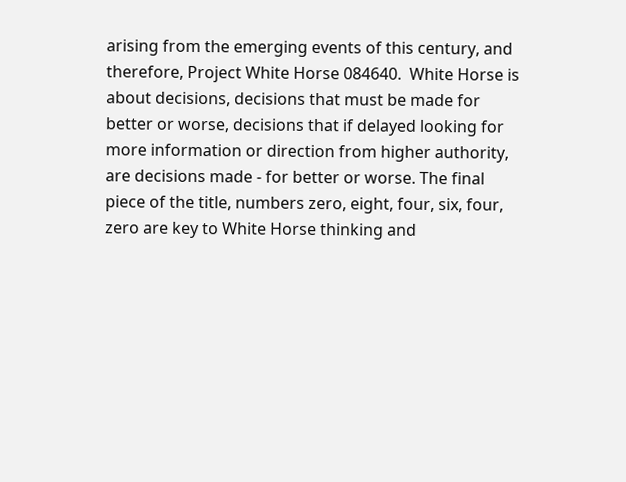arising from the emerging events of this century, and therefore, Project White Horse 084640.  White Horse is about decisions, decisions that must be made for better or worse, decisions that if delayed looking for more information or direction from higher authority, are decisions made - for better or worse. The final piece of the title, numbers zero, eight, four, six, four, zero are key to White Horse thinking and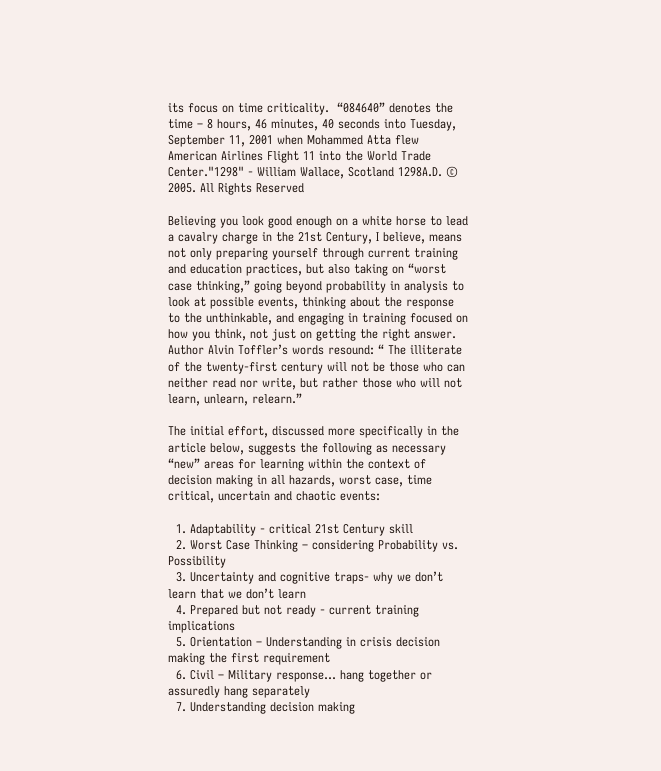its focus on time criticality.  “084640” denotes the time – 8 hours, 46 minutes, 40 seconds into Tuesday, September 11, 2001 when Mohammed Atta flew American Airlines Flight 11 into the World Trade Center."1298" - William Wallace, Scotland 1298A.D. © 2005. All Rights Reserved

Believing you look good enough on a white horse to lead a cavalry charge in the 21st Century, I believe, means not only preparing yourself through current training and education practices, but also taking on “worst case thinking,” going beyond probability in analysis to look at possible events, thinking about the response to the unthinkable, and engaging in training focused on how you think, not just on getting the right answer. Author Alvin Toffler’s words resound: “ The illiterate of the twenty-first century will not be those who can neither read nor write, but rather those who will not learn, unlearn, relearn.”

The initial effort, discussed more specifically in the article below, suggests the following as necessary “new” areas for learning within the context of decision making in all hazards, worst case, time critical, uncertain and chaotic events:

  1. Adaptability - critical 21st Century skill
  2. Worst Case Thinking – considering Probability vs. Possibility
  3. Uncertainty and cognitive traps- why we don’t learn that we don’t learn
  4. Prepared but not ready - current training implications
  5. Orientation – Understanding in crisis decision making the first requirement
  6. Civil – Military response... hang together or assuredly hang separately
  7. Understanding decision making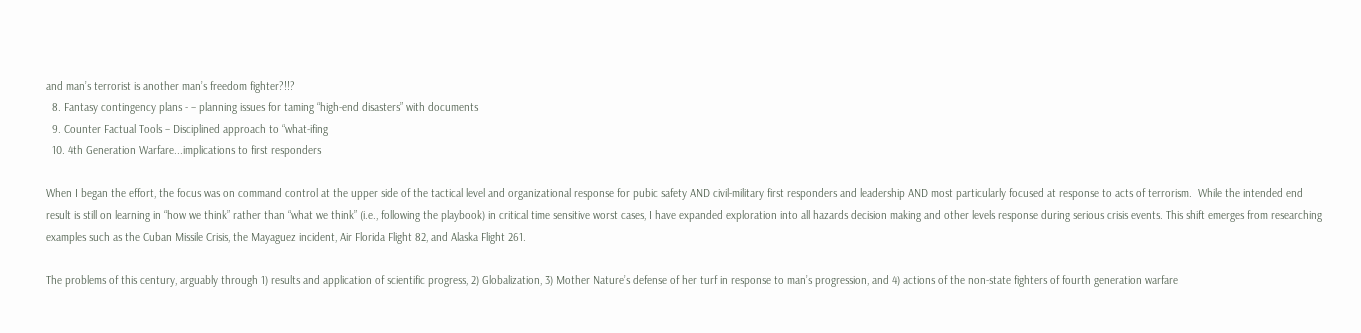and man’s terrorist is another man’s freedom fighter?!!?
  8. Fantasy contingency plans - – planning issues for taming “high-end disasters” with documents
  9. Counter Factual Tools – Disciplined approach to “what-ifing
  10. 4th Generation Warfare...implications to first responders

When I began the effort, the focus was on command control at the upper side of the tactical level and organizational response for pubic safety AND civil-military first responders and leadership AND most particularly focused at response to acts of terrorism.  While the intended end result is still on learning in “how we think” rather than “what we think” (i.e., following the playbook) in critical time sensitive worst cases, I have expanded exploration into all hazards decision making and other levels response during serious crisis events. This shift emerges from researching examples such as the Cuban Missile Crisis, the Mayaguez incident, Air Florida Flight 82, and Alaska Flight 261.

The problems of this century, arguably through 1) results and application of scientific progress, 2) Globalization, 3) Mother Nature’s defense of her turf in response to man’s progression, and 4) actions of the non-state fighters of fourth generation warfare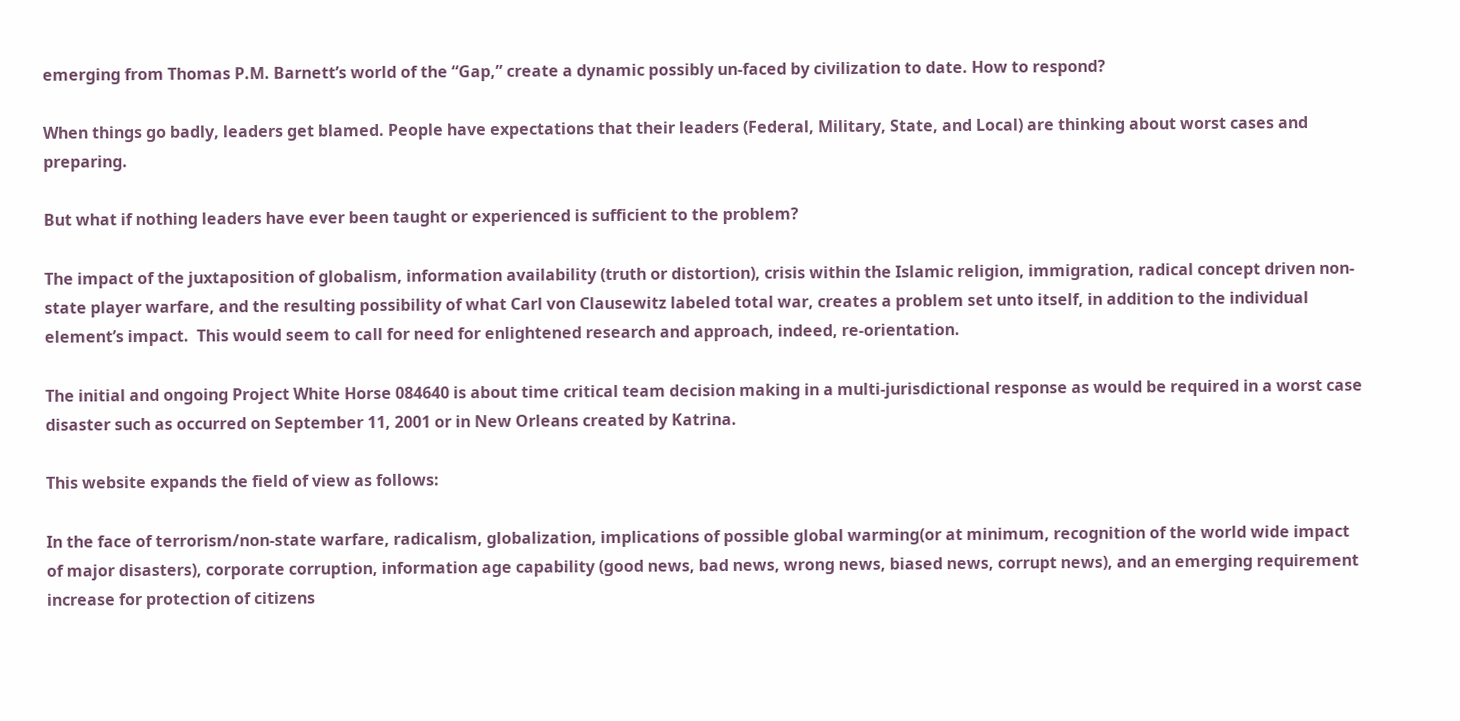emerging from Thomas P.M. Barnett’s world of the “Gap,” create a dynamic possibly un-faced by civilization to date. How to respond?

When things go badly, leaders get blamed. People have expectations that their leaders (Federal, Military, State, and Local) are thinking about worst cases and preparing.

But what if nothing leaders have ever been taught or experienced is sufficient to the problem?

The impact of the juxtaposition of globalism, information availability (truth or distortion), crisis within the Islamic religion, immigration, radical concept driven non-state player warfare, and the resulting possibility of what Carl von Clausewitz labeled total war, creates a problem set unto itself, in addition to the individual element’s impact.  This would seem to call for need for enlightened research and approach, indeed, re-orientation.

The initial and ongoing Project White Horse 084640 is about time critical team decision making in a multi-jurisdictional response as would be required in a worst case disaster such as occurred on September 11, 2001 or in New Orleans created by Katrina.

This website expands the field of view as follows:

In the face of terrorism/non-state warfare, radicalism, globalization, implications of possible global warming(or at minimum, recognition of the world wide impact of major disasters), corporate corruption, information age capability (good news, bad news, wrong news, biased news, corrupt news), and an emerging requirement increase for protection of citizens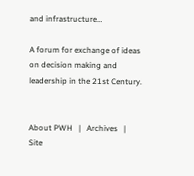and infrastructure…

A forum for exchange of ideas on decision making and leadership in the 21st Century.


About PWH   |   Archives   |   Site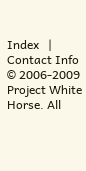Index   |   Contact Info
© 2006-2009 Project White Horse. All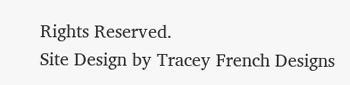Rights Reserved.
Site Design by Tracey French Designs